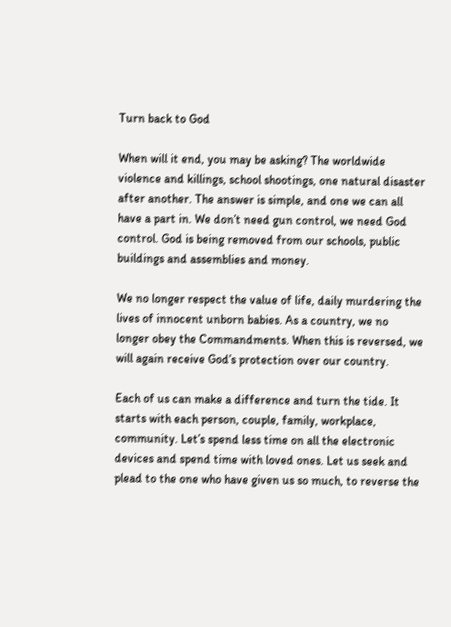Turn back to God

When will it end, you may be asking? The worldwide violence and killings, school shootings, one natural disaster after another. The answer is simple, and one we can all have a part in. We don’t need gun control, we need God control. God is being removed from our schools, public buildings and assemblies and money.

We no longer respect the value of life, daily murdering the lives of innocent unborn babies. As a country, we no longer obey the Commandments. When this is reversed, we will again receive God’s protection over our country.

Each of us can make a difference and turn the tide. It starts with each person, couple, family, workplace, community. Let’s spend less time on all the electronic devices and spend time with loved ones. Let us seek and plead to the one who have given us so much, to reverse the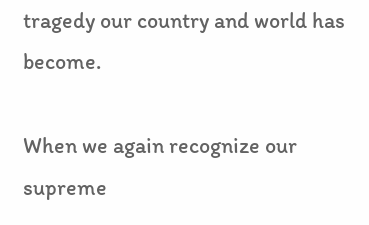tragedy our country and world has become.

When we again recognize our supreme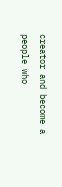creator and become a people who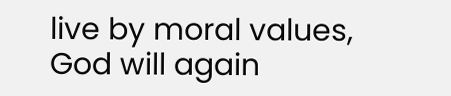live by moral values, God will again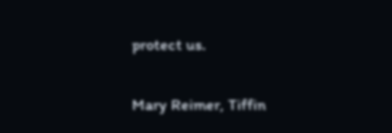protect us.

Mary Reimer, Tiffin